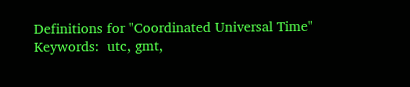Definitions for "Coordinated Universal Time"
Keywords:  utc, gmt,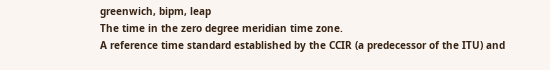greenwich, bipm, leap
The time in the zero degree meridian time zone.
A reference time standard established by the CCIR (a predecessor of the ITU) and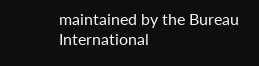maintained by the Bureau International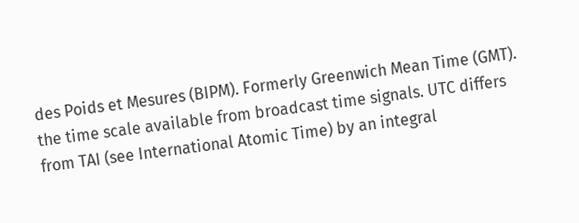des Poids et Mesures (BIPM). Formerly Greenwich Mean Time (GMT).
the time scale available from broadcast time signals. UTC differs from TAI (see International Atomic Time) by an integral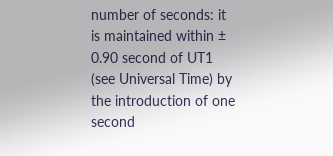number of seconds: it is maintained within ± 0.90 second of UT1 (see Universal Time) by the introduction of one second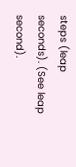steps (leap seconds). (See leap second).